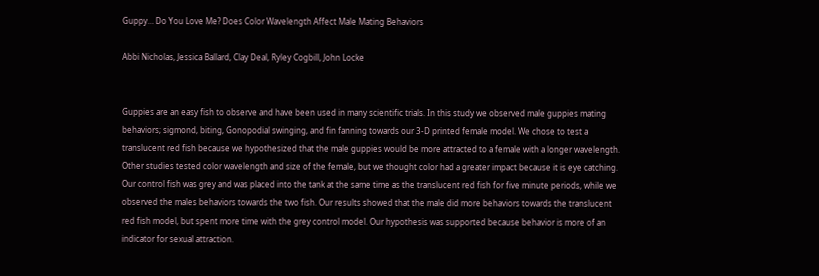Guppy… Do You Love Me? Does Color Wavelength Affect Male Mating Behaviors

Abbi Nicholas, Jessica Ballard, Clay Deal, Ryley Cogbill, John Locke


Guppies are an easy fish to observe and have been used in many scientific trials. In this study we observed male guppies mating behaviors; sigmond, biting, Gonopodial swinging, and fin fanning towards our 3-D printed female model. We chose to test a translucent red fish because we hypothesized that the male guppies would be more attracted to a female with a longer wavelength. Other studies tested color wavelength and size of the female, but we thought color had a greater impact because it is eye catching. Our control fish was grey and was placed into the tank at the same time as the translucent red fish for five minute periods, while we observed the males behaviors towards the two fish. Our results showed that the male did more behaviors towards the translucent red fish model, but spent more time with the grey control model. Our hypothesis was supported because behavior is more of an indicator for sexual attraction.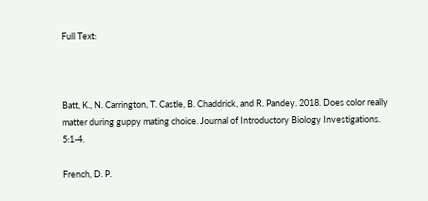Full Text:



Batt, K., N. Carrington, T. Castle, B. Chaddrick, and R. Pandey. 2018. Does color really matter during guppy mating choice. Journal of Introductory Biology Investigations. 5:1-4.

French, D. P.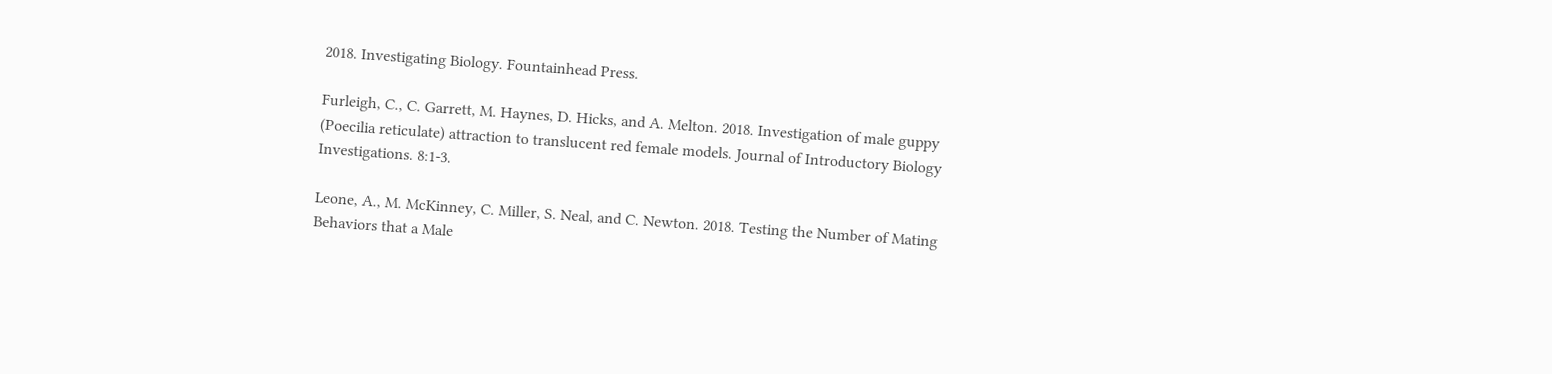2018. Investigating Biology. Fountainhead Press.

Furleigh, C., C. Garrett, M. Haynes, D. Hicks, and A. Melton. 2018. Investigation of male guppy (Poecilia reticulate) attraction to translucent red female models. Journal of Introductory Biology Investigations. 8:1-3.

Leone, A., M. McKinney, C. Miller, S. Neal, and C. Newton. 2018. Testing the Number of Mating Behaviors that a Male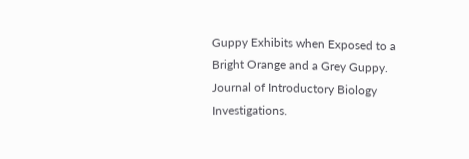Guppy Exhibits when Exposed to a Bright Orange and a Grey Guppy. Journal of Introductory Biology Investigations.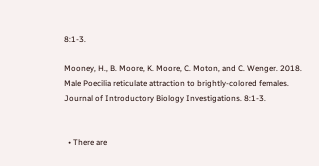8:1-3.

Mooney, H., B. Moore, K. Moore, C. Moton, and C. Wenger. 2018. Male Poecilia reticulate attraction to brightly-colored females. Journal of Introductory Biology Investigations. 8:1-3.


  • There are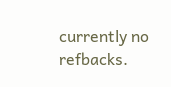currently no refbacks.